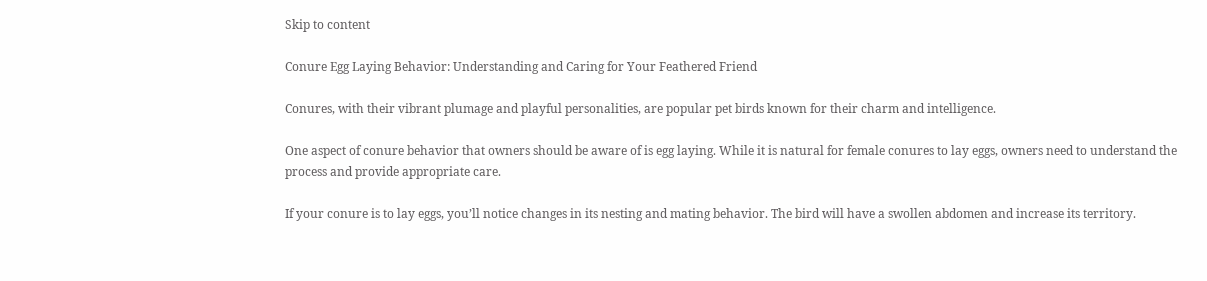Skip to content

Conure Egg Laying Behavior: Understanding and Caring for Your Feathered Friend

Conures, with their vibrant plumage and playful personalities, are popular pet birds known for their charm and intelligence.

One aspect of conure behavior that owners should be aware of is egg laying. While it is natural for female conures to lay eggs, owners need to understand the process and provide appropriate care.

If your conure is to lay eggs, you’ll notice changes in its nesting and mating behavior. The bird will have a swollen abdomen and increase its territory.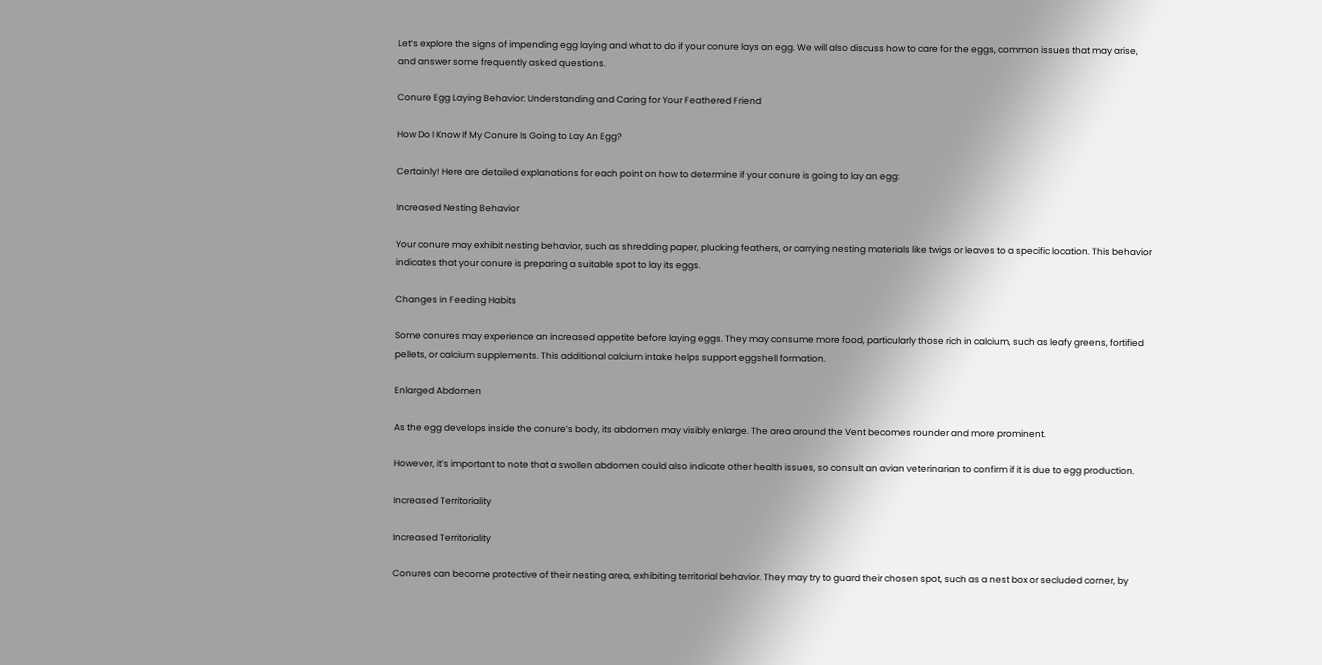Let’s explore the signs of impending egg laying and what to do if your conure lays an egg. We will also discuss how to care for the eggs, common issues that may arise, and answer some frequently asked questions.

Conure Egg Laying Behavior: Understanding and Caring for Your Feathered Friend

How Do I Know If My Conure Is Going to Lay An Egg?

Certainly! Here are detailed explanations for each point on how to determine if your conure is going to lay an egg:

Increased Nesting Behavior

Your conure may exhibit nesting behavior, such as shredding paper, plucking feathers, or carrying nesting materials like twigs or leaves to a specific location. This behavior indicates that your conure is preparing a suitable spot to lay its eggs.

Changes in Feeding Habits

Some conures may experience an increased appetite before laying eggs. They may consume more food, particularly those rich in calcium, such as leafy greens, fortified pellets, or calcium supplements. This additional calcium intake helps support eggshell formation.

Enlarged Abdomen

As the egg develops inside the conure’s body, its abdomen may visibly enlarge. The area around the Vent becomes rounder and more prominent.

However, it’s important to note that a swollen abdomen could also indicate other health issues, so consult an avian veterinarian to confirm if it is due to egg production.

Increased Territoriality

Increased Territoriality

Conures can become protective of their nesting area, exhibiting territorial behavior. They may try to guard their chosen spot, such as a nest box or secluded corner, by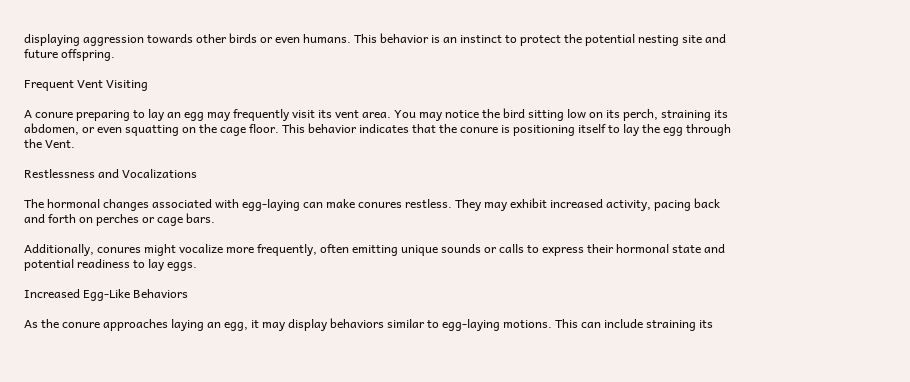displaying aggression towards other birds or even humans. This behavior is an instinct to protect the potential nesting site and future offspring.

Frequent Vent Visiting

A conure preparing to lay an egg may frequently visit its vent area. You may notice the bird sitting low on its perch, straining its abdomen, or even squatting on the cage floor. This behavior indicates that the conure is positioning itself to lay the egg through the Vent.

Restlessness and Vocalizations

The hormonal changes associated with egg-laying can make conures restless. They may exhibit increased activity, pacing back and forth on perches or cage bars.

Additionally, conures might vocalize more frequently, often emitting unique sounds or calls to express their hormonal state and potential readiness to lay eggs.

Increased Egg-Like Behaviors

As the conure approaches laying an egg, it may display behaviors similar to egg-laying motions. This can include straining its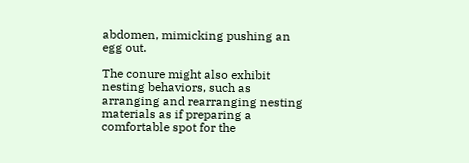abdomen, mimicking pushing an egg out.

The conure might also exhibit nesting behaviors, such as arranging and rearranging nesting materials as if preparing a comfortable spot for the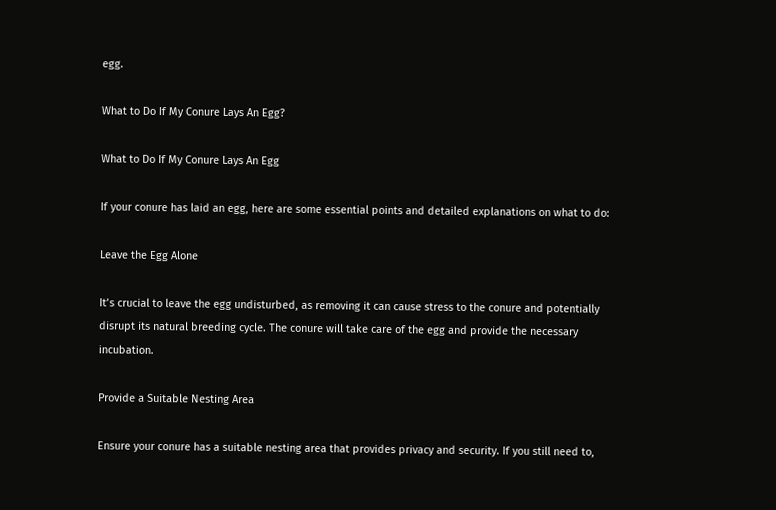egg.

What to Do If My Conure Lays An Egg?

What to Do If My Conure Lays An Egg

If your conure has laid an egg, here are some essential points and detailed explanations on what to do:

Leave the Egg Alone

It’s crucial to leave the egg undisturbed, as removing it can cause stress to the conure and potentially disrupt its natural breeding cycle. The conure will take care of the egg and provide the necessary incubation.

Provide a Suitable Nesting Area

Ensure your conure has a suitable nesting area that provides privacy and security. If you still need to,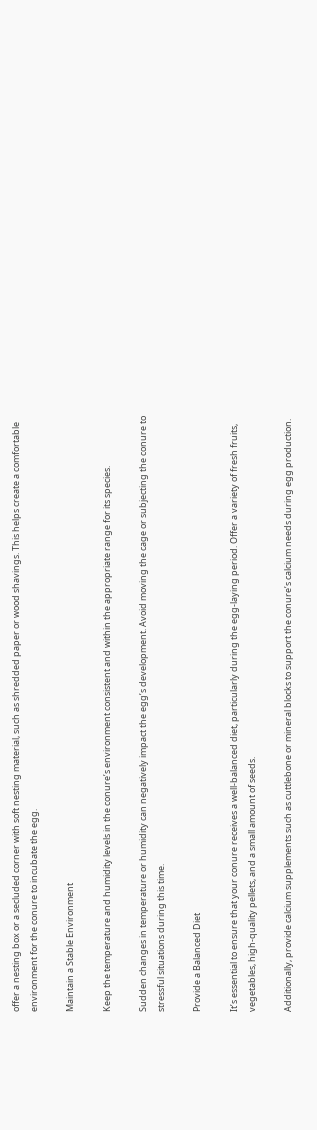offer a nesting box or a secluded corner with soft nesting material, such as shredded paper or wood shavings. This helps create a comfortable environment for the conure to incubate the egg.

Maintain a Stable Environment

Keep the temperature and humidity levels in the conure’s environment consistent and within the appropriate range for its species.

Sudden changes in temperature or humidity can negatively impact the egg’s development. Avoid moving the cage or subjecting the conure to stressful situations during this time.

Provide a Balanced Diet

It’s essential to ensure that your conure receives a well-balanced diet, particularly during the egg-laying period. Offer a variety of fresh fruits, vegetables, high-quality pellets, and a small amount of seeds.

Additionally, provide calcium supplements such as cuttlebone or mineral blocks to support the conure’s calcium needs during egg production.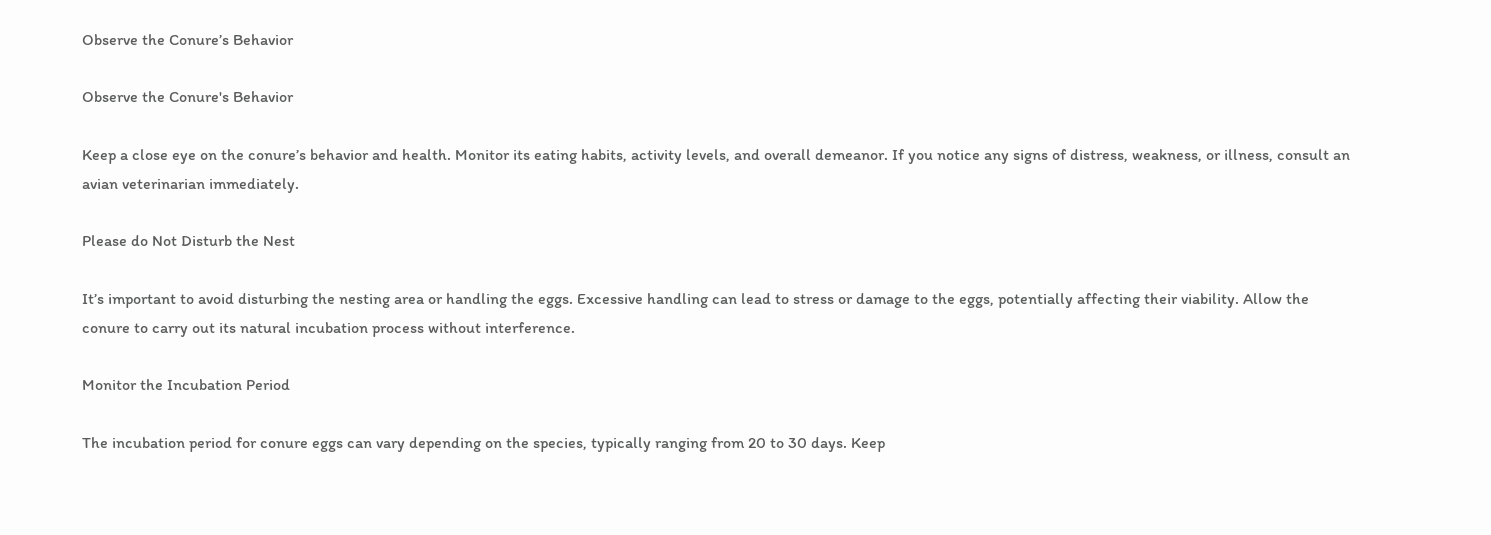Observe the Conure’s Behavior

Observe the Conure's Behavior

Keep a close eye on the conure’s behavior and health. Monitor its eating habits, activity levels, and overall demeanor. If you notice any signs of distress, weakness, or illness, consult an avian veterinarian immediately.

Please do Not Disturb the Nest

It’s important to avoid disturbing the nesting area or handling the eggs. Excessive handling can lead to stress or damage to the eggs, potentially affecting their viability. Allow the conure to carry out its natural incubation process without interference.

Monitor the Incubation Period

The incubation period for conure eggs can vary depending on the species, typically ranging from 20 to 30 days. Keep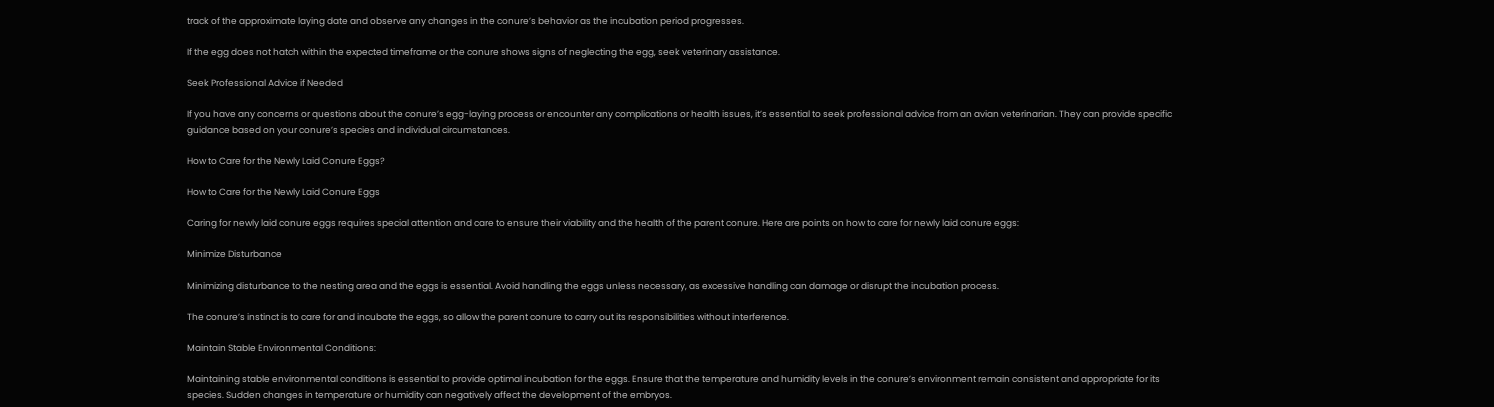track of the approximate laying date and observe any changes in the conure’s behavior as the incubation period progresses.

If the egg does not hatch within the expected timeframe or the conure shows signs of neglecting the egg, seek veterinary assistance.

Seek Professional Advice if Needed

If you have any concerns or questions about the conure’s egg-laying process or encounter any complications or health issues, it’s essential to seek professional advice from an avian veterinarian. They can provide specific guidance based on your conure’s species and individual circumstances.

How to Care for the Newly Laid Conure Eggs?

How to Care for the Newly Laid Conure Eggs

Caring for newly laid conure eggs requires special attention and care to ensure their viability and the health of the parent conure. Here are points on how to care for newly laid conure eggs:

Minimize Disturbance

Minimizing disturbance to the nesting area and the eggs is essential. Avoid handling the eggs unless necessary, as excessive handling can damage or disrupt the incubation process.

The conure’s instinct is to care for and incubate the eggs, so allow the parent conure to carry out its responsibilities without interference.

Maintain Stable Environmental Conditions:

Maintaining stable environmental conditions is essential to provide optimal incubation for the eggs. Ensure that the temperature and humidity levels in the conure’s environment remain consistent and appropriate for its species. Sudden changes in temperature or humidity can negatively affect the development of the embryos.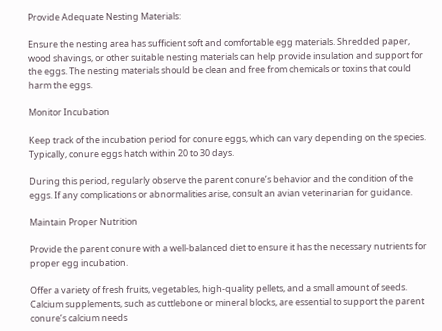Provide Adequate Nesting Materials:

Ensure the nesting area has sufficient soft and comfortable egg materials. Shredded paper, wood shavings, or other suitable nesting materials can help provide insulation and support for the eggs. The nesting materials should be clean and free from chemicals or toxins that could harm the eggs.

Monitor Incubation

Keep track of the incubation period for conure eggs, which can vary depending on the species. Typically, conure eggs hatch within 20 to 30 days.

During this period, regularly observe the parent conure’s behavior and the condition of the eggs. If any complications or abnormalities arise, consult an avian veterinarian for guidance.

Maintain Proper Nutrition

Provide the parent conure with a well-balanced diet to ensure it has the necessary nutrients for proper egg incubation.

Offer a variety of fresh fruits, vegetables, high-quality pellets, and a small amount of seeds. Calcium supplements, such as cuttlebone or mineral blocks, are essential to support the parent conure’s calcium needs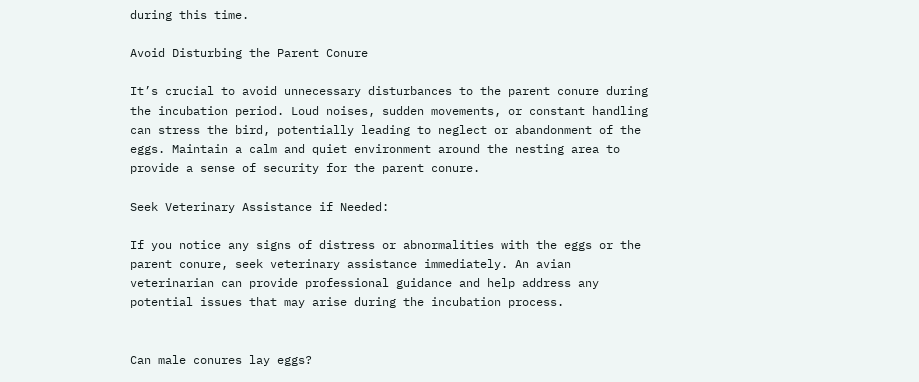during this time.

Avoid Disturbing the Parent Conure

It’s crucial to avoid unnecessary disturbances to the parent conure during the incubation period. Loud noises, sudden movements, or constant handling can stress the bird, potentially leading to neglect or abandonment of the eggs. Maintain a calm and quiet environment around the nesting area to provide a sense of security for the parent conure.

Seek Veterinary Assistance if Needed:

If you notice any signs of distress or abnormalities with the eggs or the parent conure, seek veterinary assistance immediately. An avian veterinarian can provide professional guidance and help address any potential issues that may arise during the incubation process.


Can male conures lay eggs?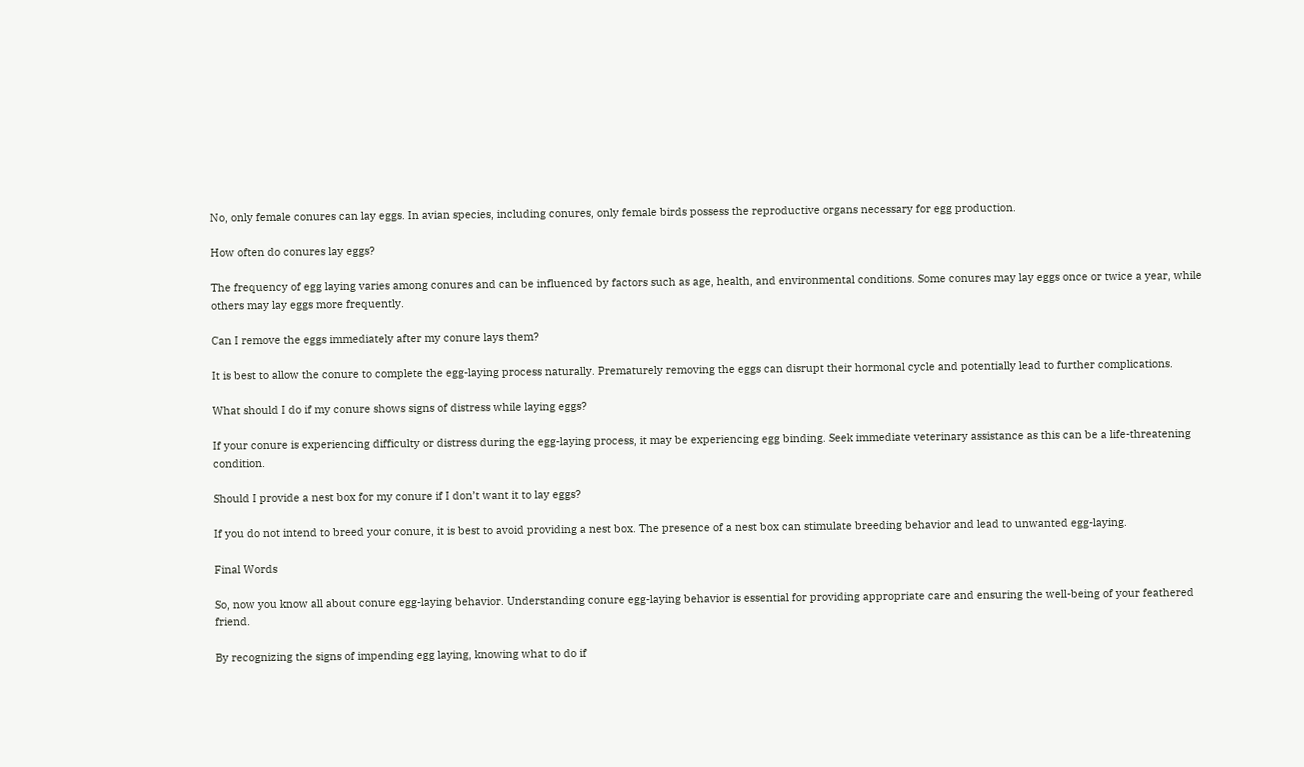No, only female conures can lay eggs. In avian species, including conures, only female birds possess the reproductive organs necessary for egg production.

How often do conures lay eggs?

The frequency of egg laying varies among conures and can be influenced by factors such as age, health, and environmental conditions. Some conures may lay eggs once or twice a year, while others may lay eggs more frequently.

Can I remove the eggs immediately after my conure lays them?

It is best to allow the conure to complete the egg-laying process naturally. Prematurely removing the eggs can disrupt their hormonal cycle and potentially lead to further complications.

What should I do if my conure shows signs of distress while laying eggs?

If your conure is experiencing difficulty or distress during the egg-laying process, it may be experiencing egg binding. Seek immediate veterinary assistance as this can be a life-threatening condition.

Should I provide a nest box for my conure if I don’t want it to lay eggs?

If you do not intend to breed your conure, it is best to avoid providing a nest box. The presence of a nest box can stimulate breeding behavior and lead to unwanted egg-laying.

Final Words

So, now you know all about conure egg-laying behavior. Understanding conure egg-laying behavior is essential for providing appropriate care and ensuring the well-being of your feathered friend.

By recognizing the signs of impending egg laying, knowing what to do if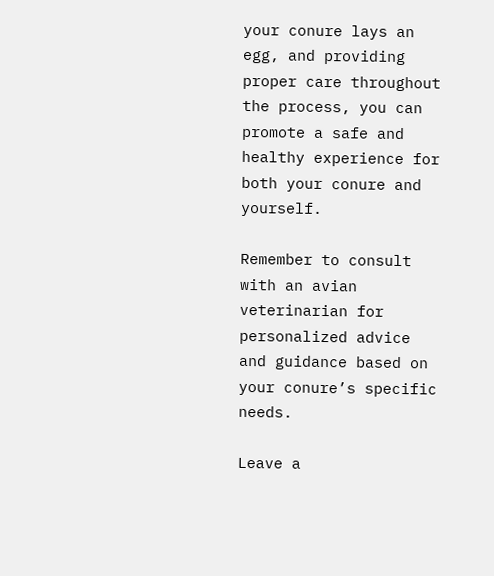your conure lays an egg, and providing proper care throughout the process, you can promote a safe and healthy experience for both your conure and yourself.

Remember to consult with an avian veterinarian for personalized advice and guidance based on your conure’s specific needs.

Leave a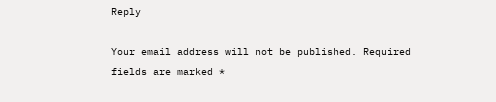Reply

Your email address will not be published. Required fields are marked *